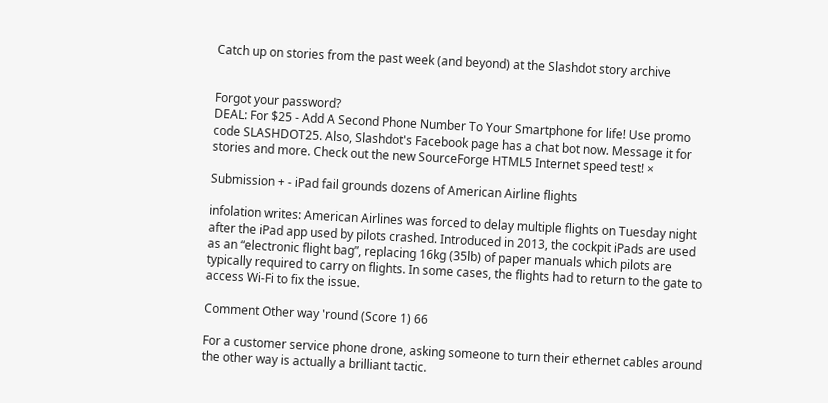Catch up on stories from the past week (and beyond) at the Slashdot story archive


Forgot your password?
DEAL: For $25 - Add A Second Phone Number To Your Smartphone for life! Use promo code SLASHDOT25. Also, Slashdot's Facebook page has a chat bot now. Message it for stories and more. Check out the new SourceForge HTML5 Internet speed test! ×

Submission + - iPad fail grounds dozens of American Airline flights

infolation writes: American Airlines was forced to delay multiple flights on Tuesday night after the iPad app used by pilots crashed. Introduced in 2013, the cockpit iPads are used as an “electronic flight bag”, replacing 16kg (35lb) of paper manuals which pilots are typically required to carry on flights. In some cases, the flights had to return to the gate to access Wi-Fi to fix the issue.

Comment Other way 'round (Score 1) 66

For a customer service phone drone, asking someone to turn their ethernet cables around the other way is actually a brilliant tactic.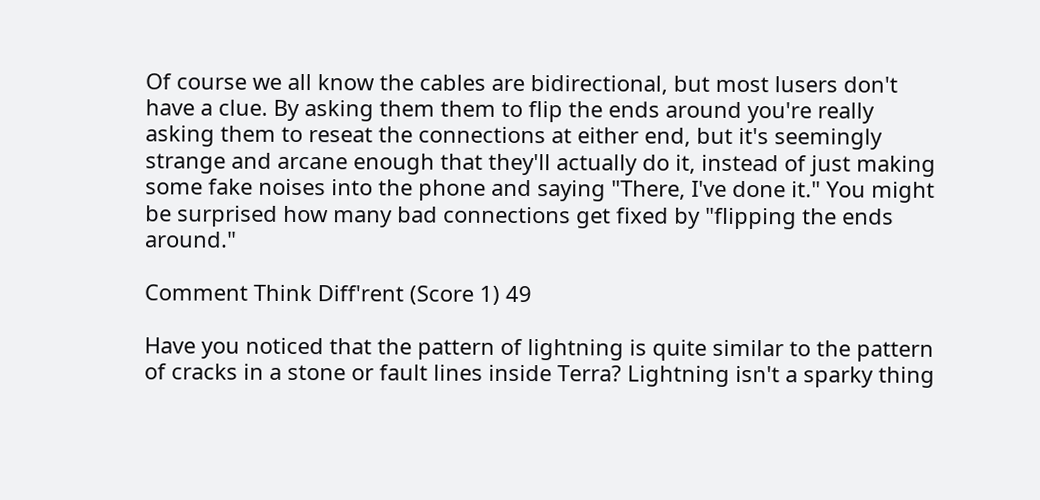Of course we all know the cables are bidirectional, but most lusers don't have a clue. By asking them them to flip the ends around you're really asking them to reseat the connections at either end, but it's seemingly strange and arcane enough that they'll actually do it, instead of just making some fake noises into the phone and saying "There, I've done it." You might be surprised how many bad connections get fixed by "flipping the ends around."

Comment Think Diff'rent (Score 1) 49

Have you noticed that the pattern of lightning is quite similar to the pattern of cracks in a stone or fault lines inside Terra? Lightning isn't a sparky thing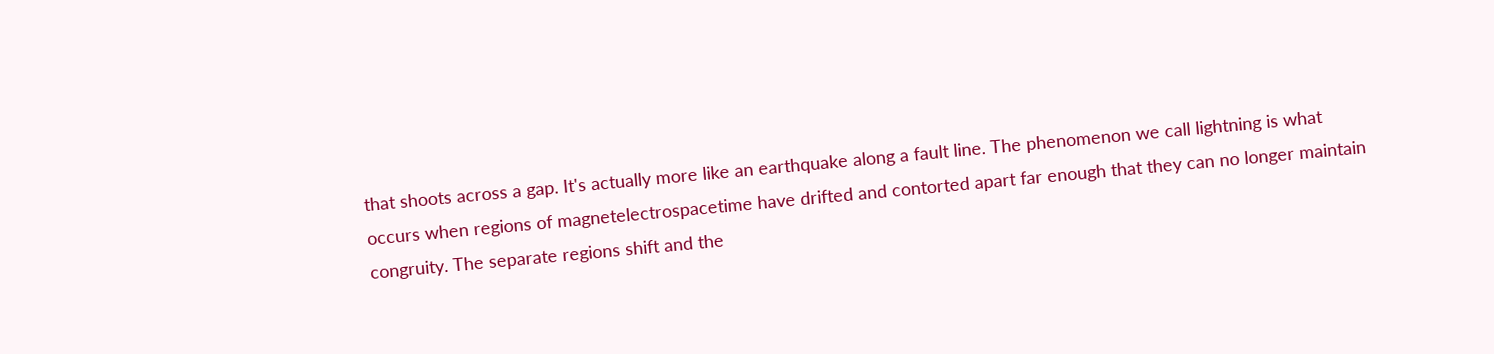that shoots across a gap. It's actually more like an earthquake along a fault line. The phenomenon we call lightning is what occurs when regions of magnetelectrospacetime have drifted and contorted apart far enough that they can no longer maintain congruity. The separate regions shift and the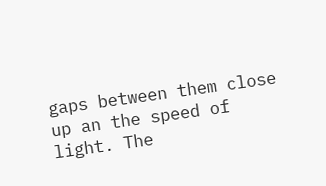gaps between them close up an the speed of light. The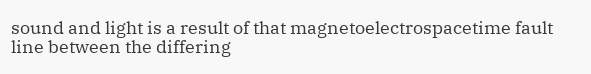sound and light is a result of that magnetoelectrospacetime fault line between the differing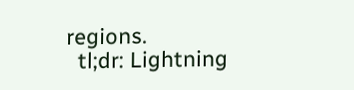regions.
  tl;dr: Lightning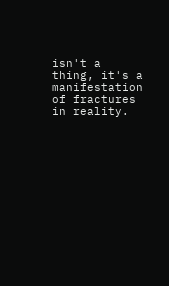isn't a thing, it's a manifestation of fractures in reality.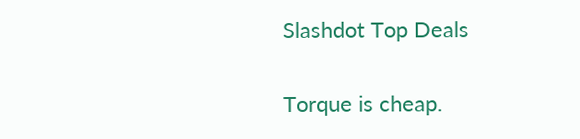Slashdot Top Deals

Torque is cheap.